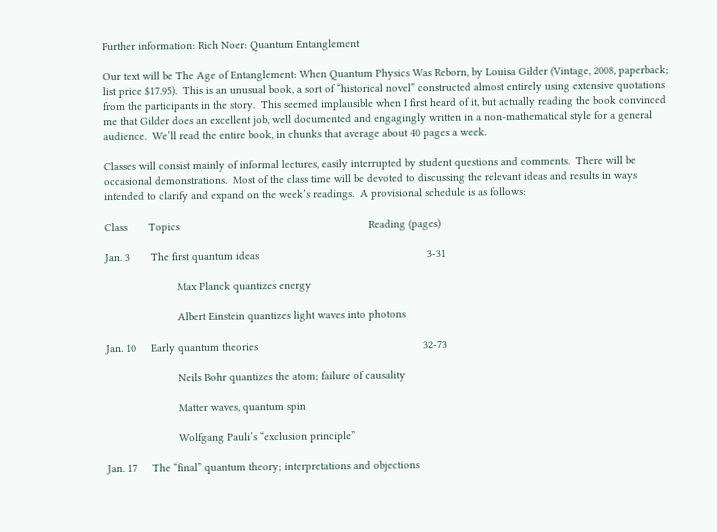Further information: Rich Noer: Quantum Entanglement

Our text will be The Age of Entanglement: When Quantum Physics Was Reborn, by Louisa Gilder (Vintage, 2008, paperback; list price $17.95).  This is an unusual book, a sort of “historical novel” constructed almost entirely using extensive quotations from the participants in the story.  This seemed implausible when I first heard of it, but actually reading the book convinced me that Gilder does an excellent job, well documented and engagingly written in a non-mathematical style for a general audience.  We’ll read the entire book, in chunks that average about 40 pages a week.

Classes will consist mainly of informal lectures, easily interrupted by student questions and comments.  There will be occasional demonstrations.  Most of the class time will be devoted to discussing the relevant ideas and results in ways intended to clarify and expand on the week’s readings.  A provisional schedule is as follows:

Class       Topics                                                               Reading (pages)

Jan. 3       The first quantum ideas                                                        3-31

                        Max Planck quantizes energy

                        Albert Einstein quantizes light waves into photons

Jan. 10     Early quantum theories                                                       32-73

                        Neils Bohr quantizes the atom; failure of causality

                        Matter waves, quantum spin

                        Wolfgang Pauli’s “exclusion principle”

Jan. 17     The “final” quantum theory; interpretations and objections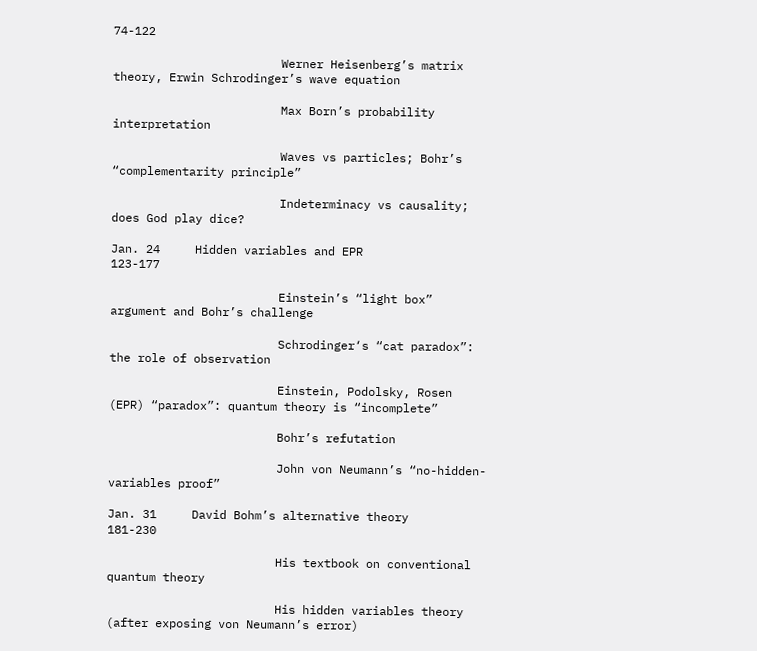74-122

                        Werner Heisenberg’s matrix theory, Erwin Schrodinger’s wave equation

                        Max Born’s probability interpretation

                        Waves vs particles; Bohr’s “complementarity principle”

                        Indeterminacy vs causality; does God play dice?

Jan. 24     Hidden variables and EPR                                              123-177

                        Einstein’s “light box” argument and Bohr’s challenge

                        Schrodinger‘s “cat paradox”: the role of observation

                        Einstein, Podolsky, Rosen (EPR) “paradox”: quantum theory is “incomplete”

                        Bohr’s refutation

                        John von Neumann’s “no-hidden-variables proof”

Jan. 31     David Bohm’s alternative theory                                     181-230

                        His textbook on conventional quantum theory

                        His hidden variables theory (after exposing von Neumann’s error)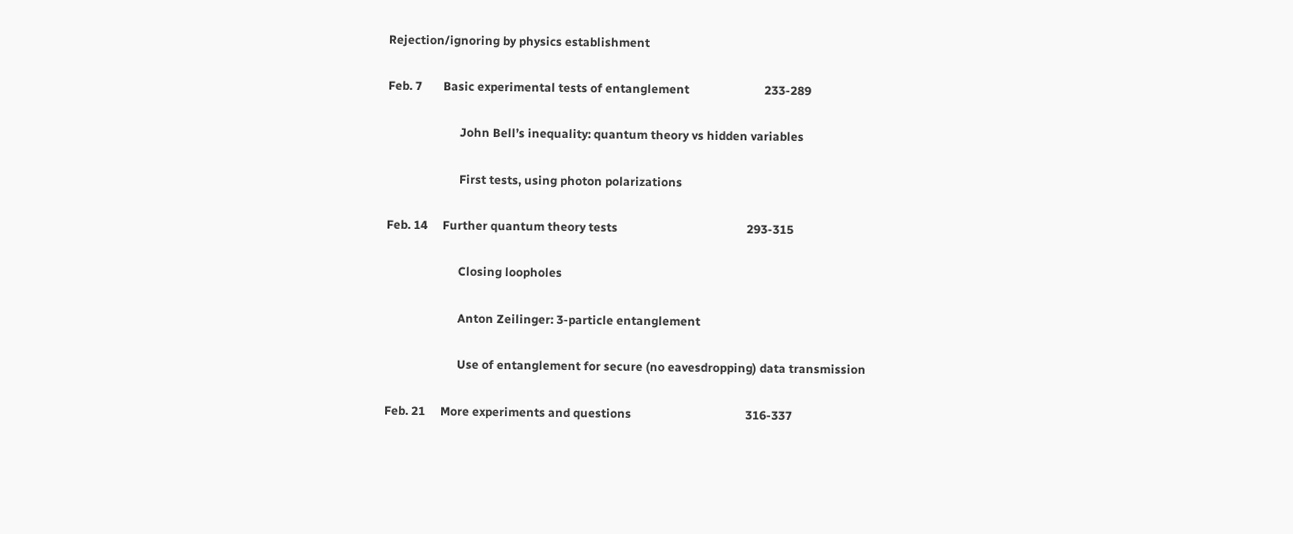Rejection/ignoring by physics establishment

Feb. 7       Basic experimental tests of entanglement                         233-289

                        John Bell’s inequality: quantum theory vs hidden variables

                        First tests, using photon polarizations

Feb. 14     Further quantum theory tests                                           293-315

                        Closing loopholes

                        Anton Zeilinger: 3-particle entanglement

                        Use of entanglement for secure (no eavesdropping) data transmission

Feb. 21     More experiments and questions                                      316-337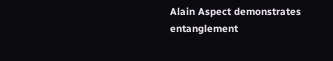Alain Aspect demonstrates entanglement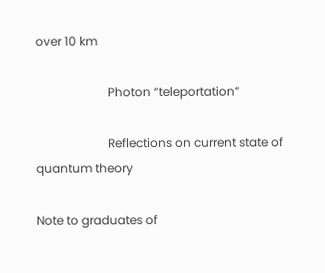over 10 km

                        Photon “teleportation”

                        Reflections on current state of quantum theory

Note to graduates of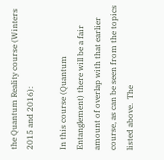the Quantum Reality course (Winters 2015 and 2016):

In this course (Quantum Entanglement) there will be a fair amount of overlap with that earlier course, as can be seen from the topics listed above.  The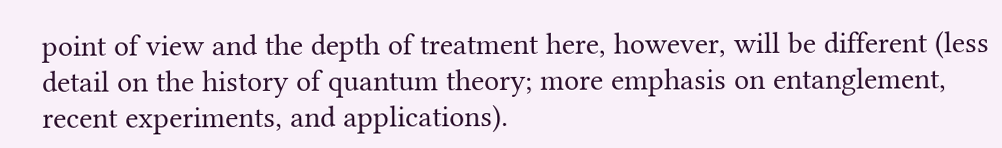point of view and the depth of treatment here, however, will be different (less detail on the history of quantum theory; more emphasis on entanglement, recent experiments, and applications).